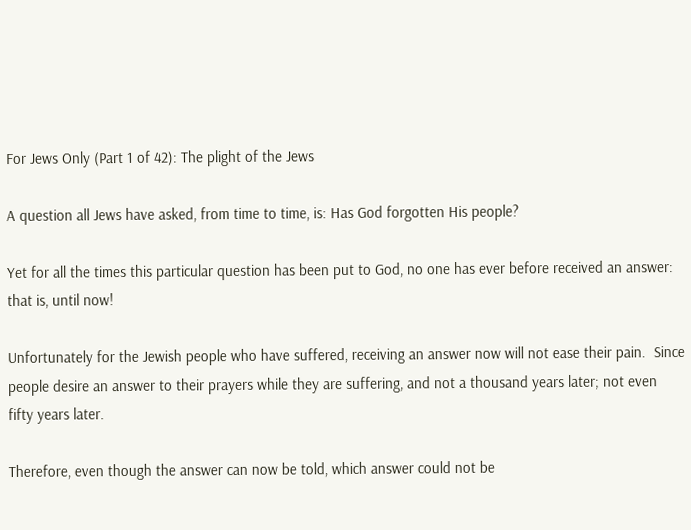For Jews Only (Part 1 of 42): The plight of the Jews

A question all Jews have asked, from time to time, is: Has God forgotten His people?

Yet for all the times this particular question has been put to God, no one has ever before received an answer: that is, until now!

Unfortunately for the Jewish people who have suffered, receiving an answer now will not ease their pain.  Since people desire an answer to their prayers while they are suffering, and not a thousand years later; not even fifty years later.

Therefore, even though the answer can now be told, which answer could not be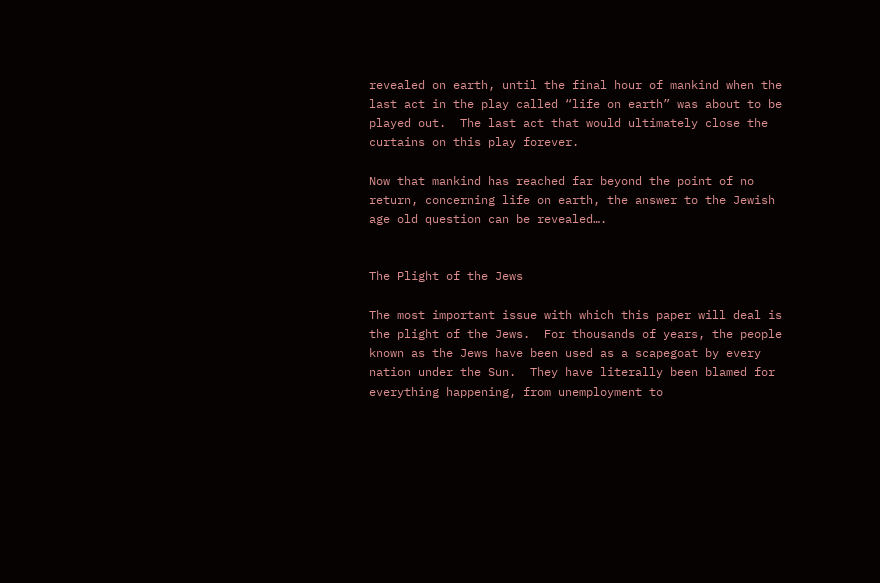revealed on earth, until the final hour of mankind when the last act in the play called “life on earth” was about to be played out.  The last act that would ultimately close the curtains on this play forever.

Now that mankind has reached far beyond the point of no return, concerning life on earth, the answer to the Jewish age old question can be revealed….


The Plight of the Jews

The most important issue with which this paper will deal is the plight of the Jews.  For thousands of years, the people known as the Jews have been used as a scapegoat by every nation under the Sun.  They have literally been blamed for everything happening, from unemployment to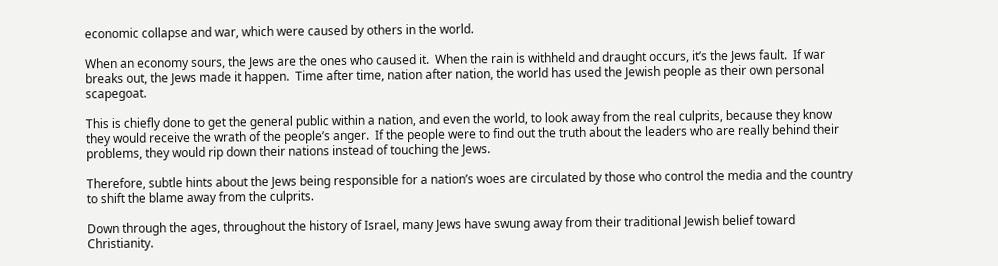economic collapse and war, which were caused by others in the world.

When an economy sours, the Jews are the ones who caused it.  When the rain is withheld and draught occurs, it’s the Jews fault.  If war breaks out, the Jews made it happen.  Time after time, nation after nation, the world has used the Jewish people as their own personal scapegoat.

This is chiefly done to get the general public within a nation, and even the world, to look away from the real culprits, because they know they would receive the wrath of the people’s anger.  If the people were to find out the truth about the leaders who are really behind their problems, they would rip down their nations instead of touching the Jews.

Therefore, subtle hints about the Jews being responsible for a nation’s woes are circulated by those who control the media and the country to shift the blame away from the culprits.

Down through the ages, throughout the history of Israel, many Jews have swung away from their traditional Jewish belief toward Christianity.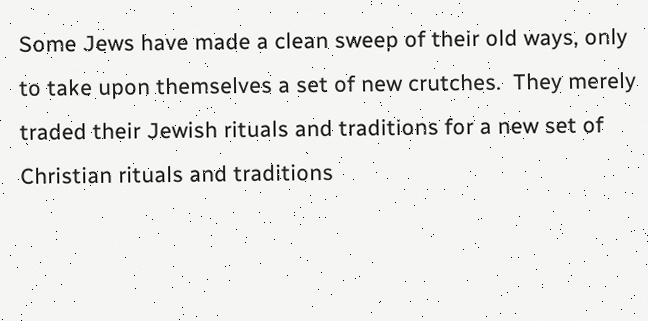Some Jews have made a clean sweep of their old ways, only to take upon themselves a set of new crutches.  They merely traded their Jewish rituals and traditions for a new set of Christian rituals and traditions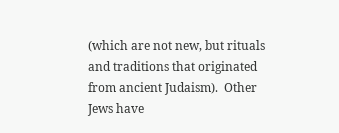(which are not new, but rituals and traditions that originated from ancient Judaism).  Other Jews have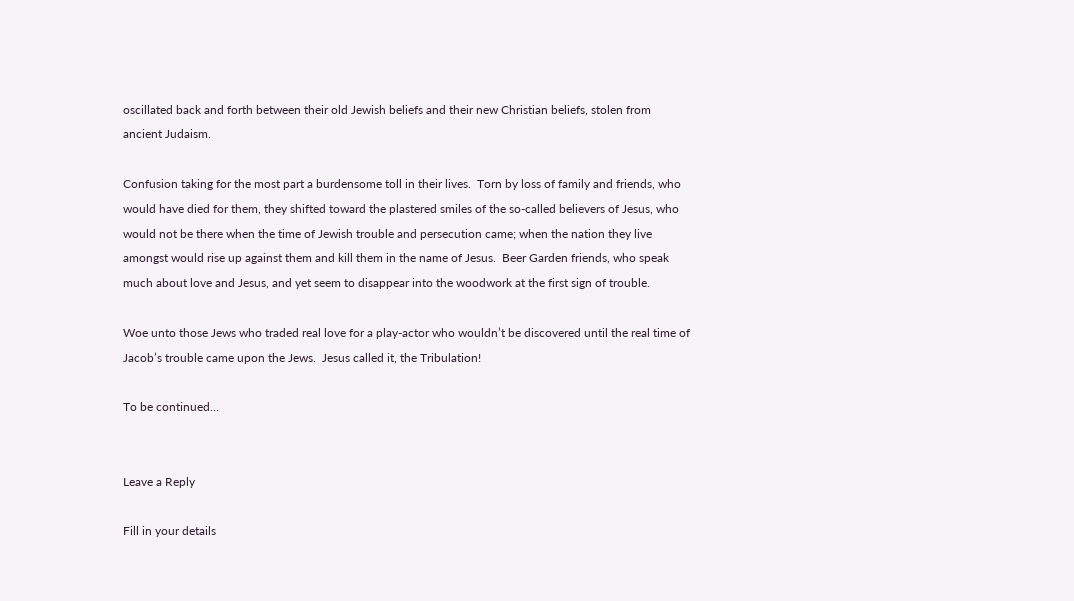oscillated back and forth between their old Jewish beliefs and their new Christian beliefs, stolen from ancient Judaism.

Confusion taking for the most part a burdensome toll in their lives.  Torn by loss of family and friends, who would have died for them, they shifted toward the plastered smiles of the so-called believers of Jesus, who would not be there when the time of Jewish trouble and persecution came; when the nation they live amongst would rise up against them and kill them in the name of Jesus.  Beer Garden friends, who speak much about love and Jesus, and yet seem to disappear into the woodwork at the first sign of trouble.

Woe unto those Jews who traded real love for a play-actor who wouldn’t be discovered until the real time of Jacob’s trouble came upon the Jews.  Jesus called it, the Tribulation!

To be continued…


Leave a Reply

Fill in your details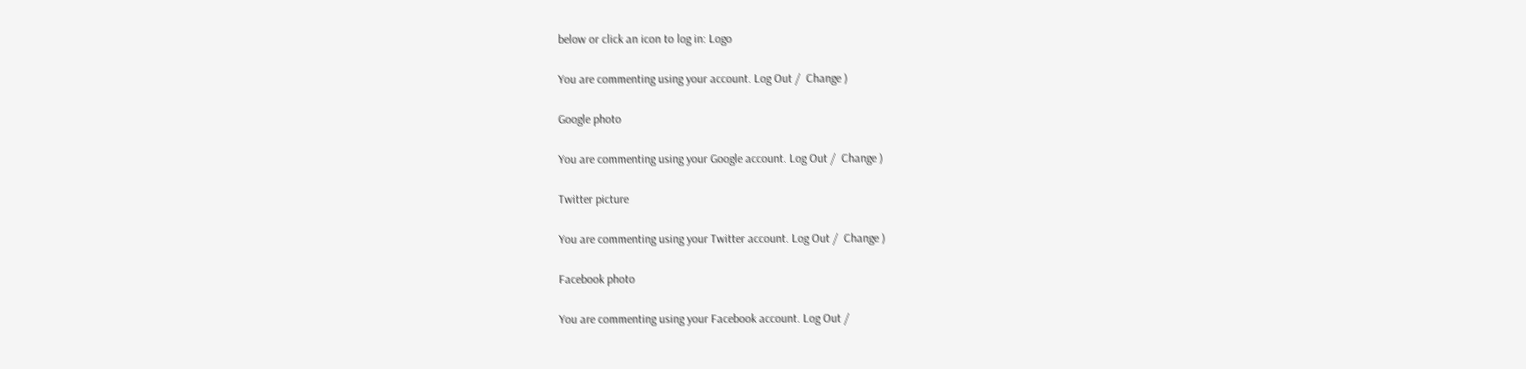below or click an icon to log in: Logo

You are commenting using your account. Log Out /  Change )

Google photo

You are commenting using your Google account. Log Out /  Change )

Twitter picture

You are commenting using your Twitter account. Log Out /  Change )

Facebook photo

You are commenting using your Facebook account. Log Out /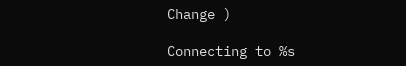Change )

Connecting to %s